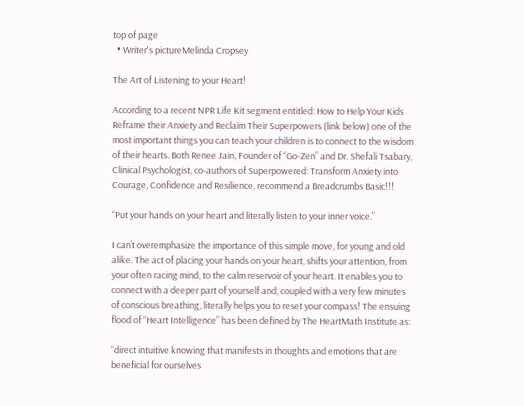top of page
  • Writer's pictureMelinda Cropsey

The Art of Listening to your Heart!

According to a recent NPR Life Kit segment entitled: How to Help Your Kids Reframe their Anxiety and Reclaim Their Superpowers (link below) one of the most important things you can teach your children is to connect to the wisdom of their hearts. Both Renee Jain, Founder of “Go-Zen” and Dr. Shefali Tsabary, Clinical Psychologist, co-authors of Superpowered: Transform Anxiety into Courage, Confidence and Resilience, recommend a Breadcrumbs Basic!!!

“Put your hands on your heart and literally listen to your inner voice.”

I can’t overemphasize the importance of this simple move, for young and old alike. The act of placing your hands on your heart, shifts your attention, from your often racing mind, to the calm reservoir of your heart. It enables you to connect with a deeper part of yourself and, coupled with a very few minutes of conscious breathing, literally helps you to reset your compass! The ensuing flood of “Heart Intelligence” has been defined by The HeartMath Institute as:

“direct intuitive knowing that manifests in thoughts and emotions that are beneficial for ourselves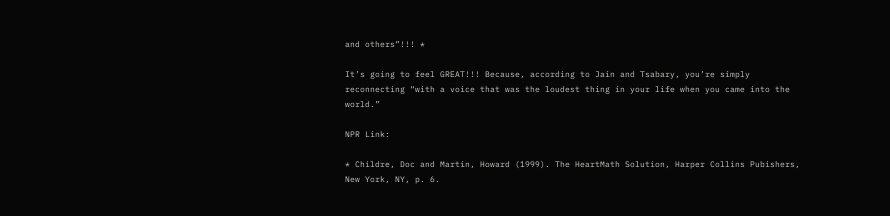and others”!!! *

It’s going to feel GREAT!!! Because, according to Jain and Tsabary, you’re simply reconnecting “with a voice that was the loudest thing in your life when you came into the world.”

NPR Link:

* Childre, Doc and Martin, Howard (1999). The HeartMath Solution, Harper Collins Pubishers, New York, NY, p. 6.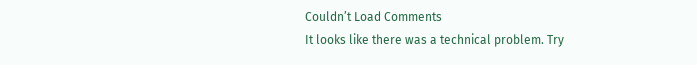Couldn’t Load Comments
It looks like there was a technical problem. Try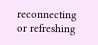reconnecting or refreshing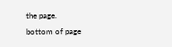the page.
bottom of page